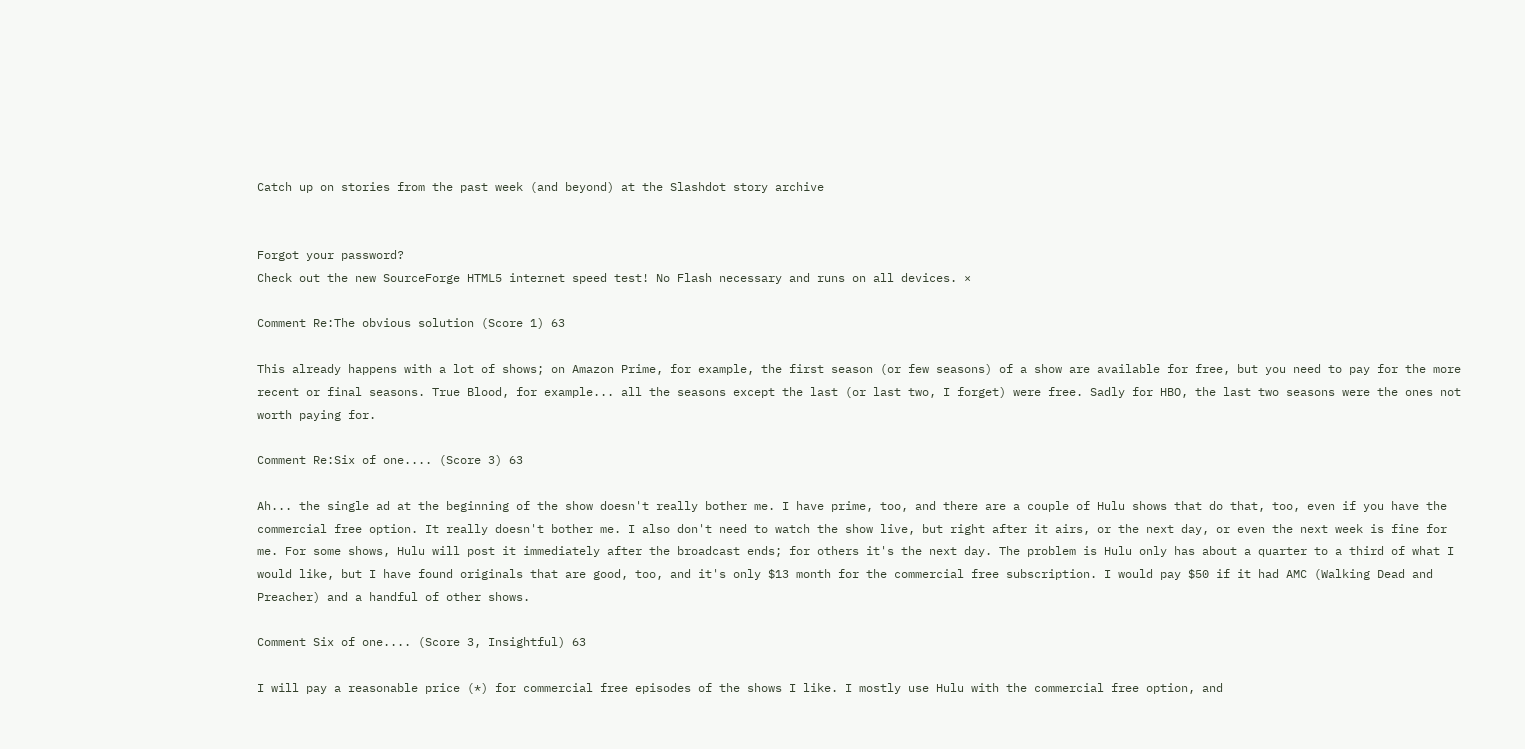Catch up on stories from the past week (and beyond) at the Slashdot story archive


Forgot your password?
Check out the new SourceForge HTML5 internet speed test! No Flash necessary and runs on all devices. ×

Comment Re:The obvious solution (Score 1) 63

This already happens with a lot of shows; on Amazon Prime, for example, the first season (or few seasons) of a show are available for free, but you need to pay for the more recent or final seasons. True Blood, for example... all the seasons except the last (or last two, I forget) were free. Sadly for HBO, the last two seasons were the ones not worth paying for.

Comment Re:Six of one.... (Score 3) 63

Ah... the single ad at the beginning of the show doesn't really bother me. I have prime, too, and there are a couple of Hulu shows that do that, too, even if you have the commercial free option. It really doesn't bother me. I also don't need to watch the show live, but right after it airs, or the next day, or even the next week is fine for me. For some shows, Hulu will post it immediately after the broadcast ends; for others it's the next day. The problem is Hulu only has about a quarter to a third of what I would like, but I have found originals that are good, too, and it's only $13 month for the commercial free subscription. I would pay $50 if it had AMC (Walking Dead and Preacher) and a handful of other shows.

Comment Six of one.... (Score 3, Insightful) 63

I will pay a reasonable price (*) for commercial free episodes of the shows I like. I mostly use Hulu with the commercial free option, and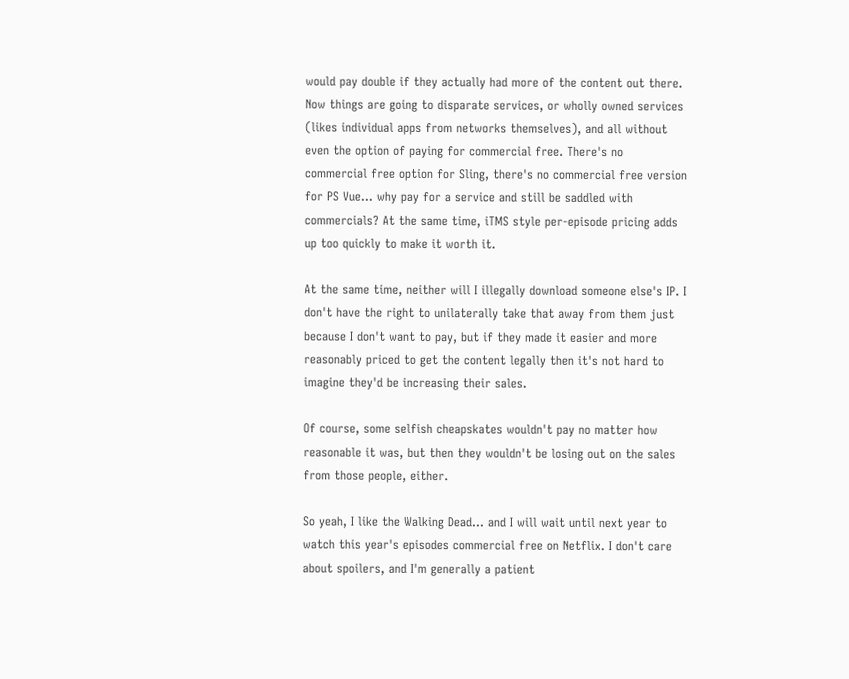would pay double if they actually had more of the content out there. Now things are going to disparate services, or wholly owned services (likes individual apps from networks themselves), and all without even the option of paying for commercial free. There's no commercial free option for Sling, there's no commercial free version for PS Vue... why pay for a service and still be saddled with commercials? At the same time, iTMS style per-episode pricing adds up too quickly to make it worth it.

At the same time, neither will I illegally download someone else's IP. I don't have the right to unilaterally take that away from them just because I don't want to pay, but if they made it easier and more reasonably priced to get the content legally then it's not hard to imagine they'd be increasing their sales.

Of course, some selfish cheapskates wouldn't pay no matter how reasonable it was, but then they wouldn't be losing out on the sales from those people, either.

So yeah, I like the Walking Dead... and I will wait until next year to watch this year's episodes commercial free on Netflix. I don't care about spoilers, and I'm generally a patient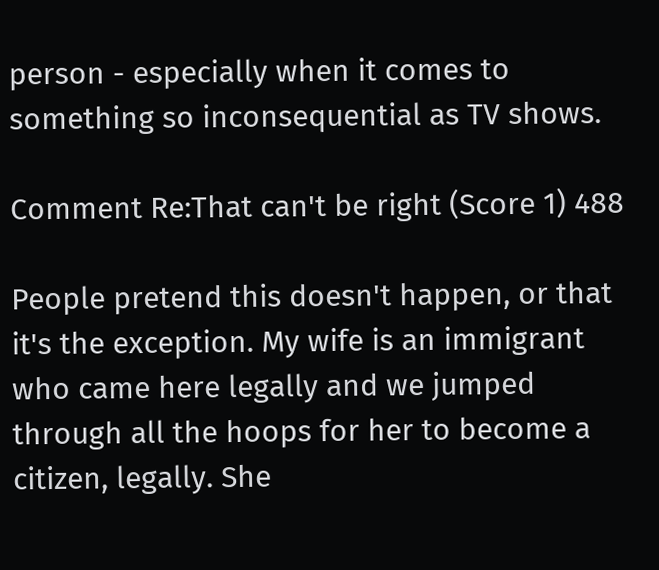person - especially when it comes to something so inconsequential as TV shows.

Comment Re:That can't be right (Score 1) 488

People pretend this doesn't happen, or that it's the exception. My wife is an immigrant who came here legally and we jumped through all the hoops for her to become a citizen, legally. She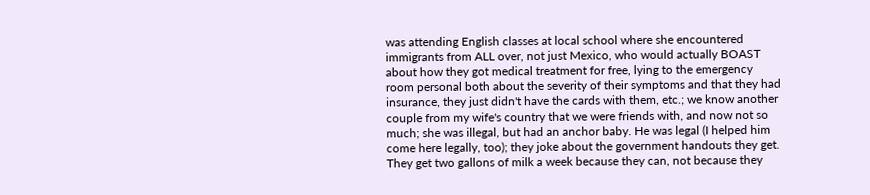was attending English classes at local school where she encountered immigrants from ALL over, not just Mexico, who would actually BOAST about how they got medical treatment for free, lying to the emergency room personal both about the severity of their symptoms and that they had insurance, they just didn't have the cards with them, etc.; we know another couple from my wife's country that we were friends with, and now not so much; she was illegal, but had an anchor baby. He was legal (I helped him come here legally, too); they joke about the government handouts they get. They get two gallons of milk a week because they can, not because they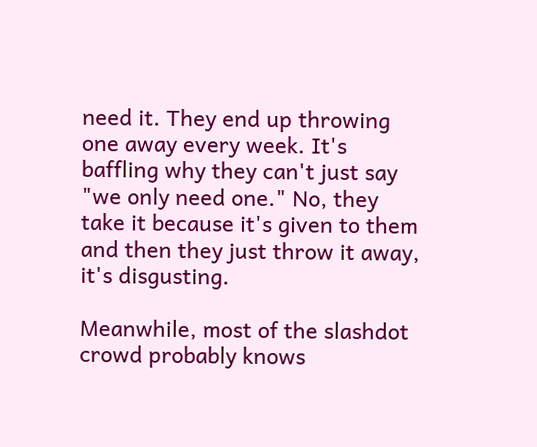need it. They end up throwing one away every week. It's baffling why they can't just say "we only need one." No, they take it because it's given to them and then they just throw it away, it's disgusting.

Meanwhile, most of the slashdot crowd probably knows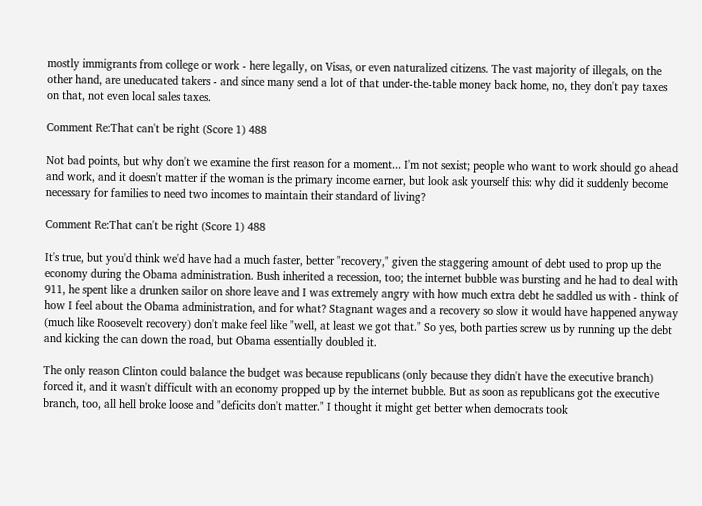mostly immigrants from college or work - here legally, on Visas, or even naturalized citizens. The vast majority of illegals, on the other hand, are uneducated takers - and since many send a lot of that under-the-table money back home, no, they don't pay taxes on that, not even local sales taxes.

Comment Re:That can't be right (Score 1) 488

Not bad points, but why don't we examine the first reason for a moment... I'm not sexist; people who want to work should go ahead and work, and it doesn't matter if the woman is the primary income earner, but look ask yourself this: why did it suddenly become necessary for families to need two incomes to maintain their standard of living?

Comment Re:That can't be right (Score 1) 488

It's true, but you'd think we'd have had a much faster, better "recovery," given the staggering amount of debt used to prop up the economy during the Obama administration. Bush inherited a recession, too; the internet bubble was bursting and he had to deal with 911, he spent like a drunken sailor on shore leave and I was extremely angry with how much extra debt he saddled us with - think of how I feel about the Obama administration, and for what? Stagnant wages and a recovery so slow it would have happened anyway (much like Roosevelt recovery) don't make feel like "well, at least we got that." So yes, both parties screw us by running up the debt and kicking the can down the road, but Obama essentially doubled it.

The only reason Clinton could balance the budget was because republicans (only because they didn't have the executive branch) forced it, and it wasn't difficult with an economy propped up by the internet bubble. But as soon as republicans got the executive branch, too, all hell broke loose and "deficits don't matter." I thought it might get better when democrats took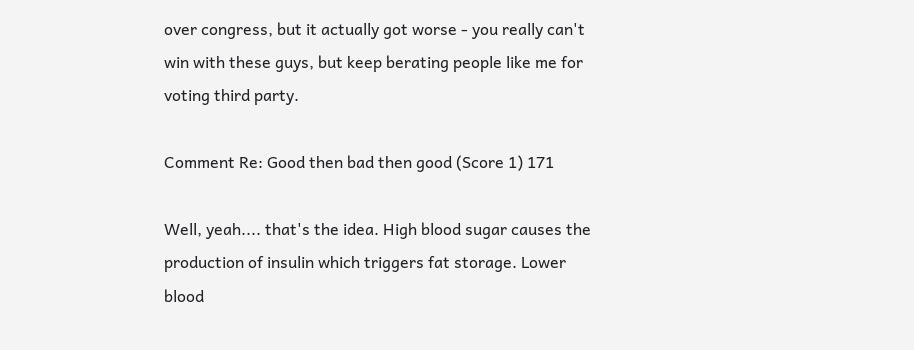over congress, but it actually got worse - you really can't win with these guys, but keep berating people like me for voting third party.

Comment Re: Good then bad then good (Score 1) 171

Well, yeah.... that's the idea. High blood sugar causes the production of insulin which triggers fat storage. Lower blood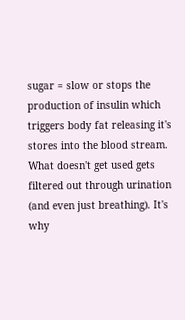sugar = slow or stops the production of insulin which triggers body fat releasing it's stores into the blood stream. What doesn't get used gets filtered out through urination (and even just breathing). It's why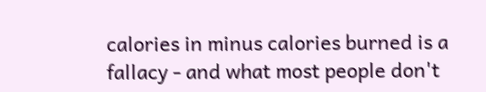calories in minus calories burned is a fallacy - and what most people don't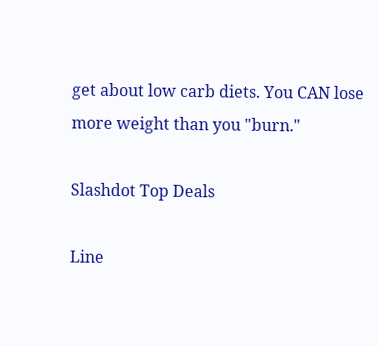get about low carb diets. You CAN lose more weight than you "burn."

Slashdot Top Deals

Line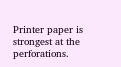Printer paper is strongest at the perforations.